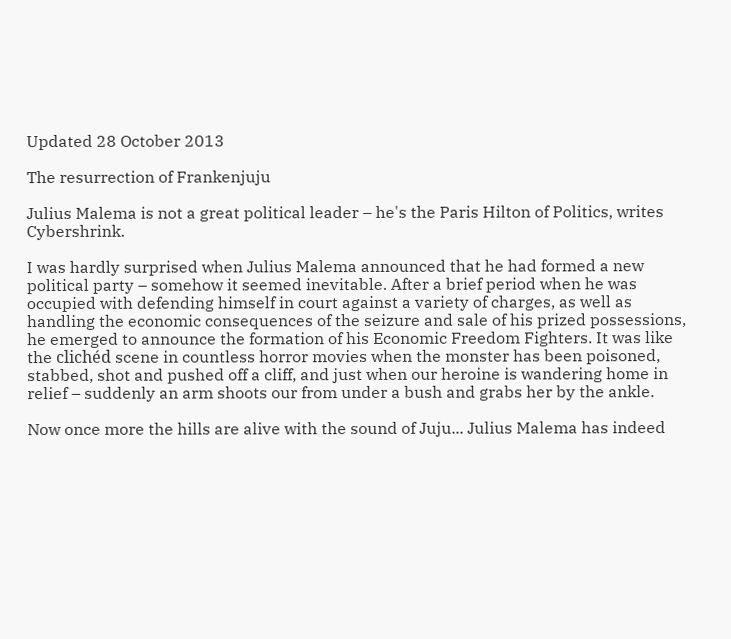Updated 28 October 2013

The resurrection of Frankenjuju

Julius Malema is not a great political leader – he's the Paris Hilton of Politics, writes Cybershrink.

I was hardly surprised when Julius Malema announced that he had formed a new political party – somehow it seemed inevitable. After a brief period when he was occupied with defending himself in court against a variety of charges, as well as handling the economic consequences of the seizure and sale of his prized possessions, he emerged to announce the formation of his Economic Freedom Fighters. It was like the clichéd scene in countless horror movies when the monster has been poisoned, stabbed, shot and pushed off a cliff, and just when our heroine is wandering home in relief – suddenly an arm shoots our from under a bush and grabs her by the ankle.

Now once more the hills are alive with the sound of Juju... Julius Malema has indeed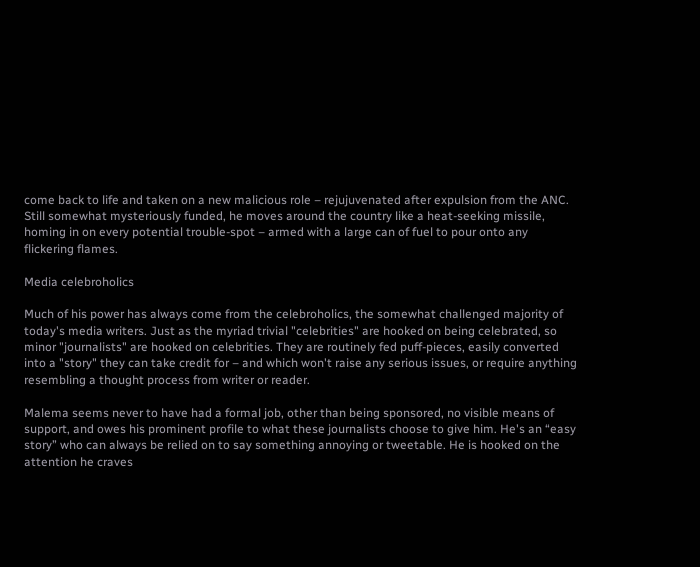come back to life and taken on a new malicious role – rejujuvenated after expulsion from the ANC. Still somewhat mysteriously funded, he moves around the country like a heat-seeking missile, homing in on every potential trouble-spot – armed with a large can of fuel to pour onto any flickering flames.

Media celebroholics

Much of his power has always come from the celebroholics, the somewhat challenged majority of today's media writers. Just as the myriad trivial "celebrities" are hooked on being celebrated, so minor "journalists" are hooked on celebrities. They are routinely fed puff-pieces, easily converted into a "story" they can take credit for – and which won't raise any serious issues, or require anything resembling a thought process from writer or reader.

Malema seems never to have had a formal job, other than being sponsored, no visible means of support, and owes his prominent profile to what these journalists choose to give him. He's an “easy story” who can always be relied on to say something annoying or tweetable. He is hooked on the attention he craves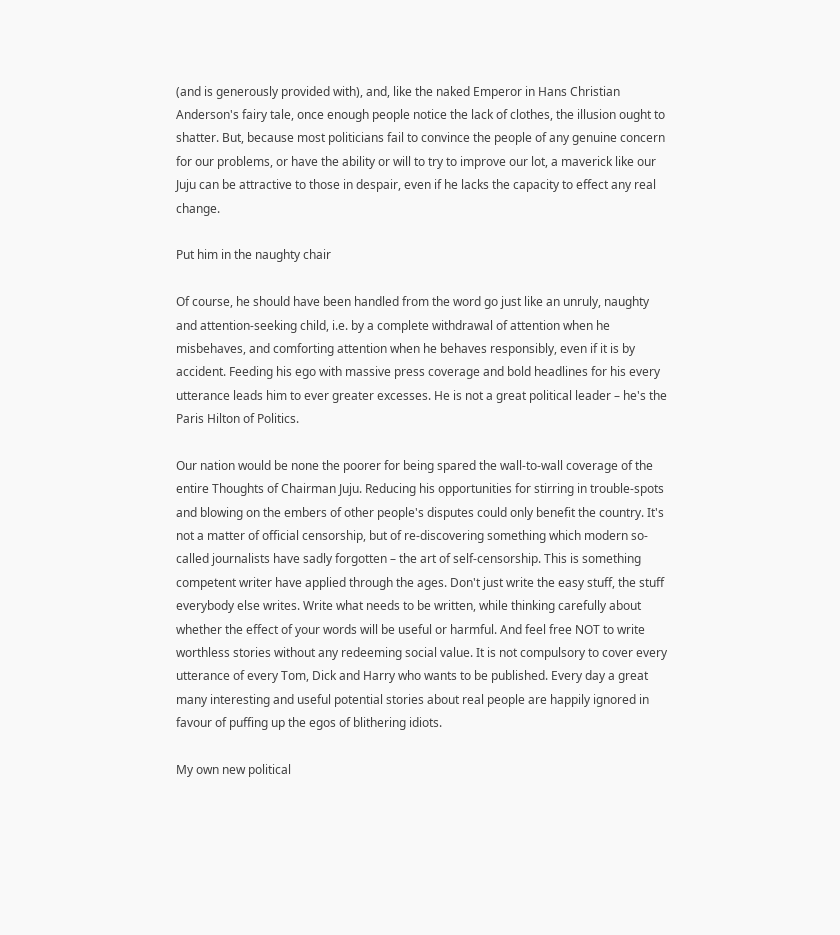(and is generously provided with), and, like the naked Emperor in Hans Christian Anderson's fairy tale, once enough people notice the lack of clothes, the illusion ought to shatter. But, because most politicians fail to convince the people of any genuine concern for our problems, or have the ability or will to try to improve our lot, a maverick like our Juju can be attractive to those in despair, even if he lacks the capacity to effect any real change.

Put him in the naughty chair

Of course, he should have been handled from the word go just like an unruly, naughty and attention-seeking child, i.e. by a complete withdrawal of attention when he misbehaves, and comforting attention when he behaves responsibly, even if it is by accident. Feeding his ego with massive press coverage and bold headlines for his every utterance leads him to ever greater excesses. He is not a great political leader – he's the Paris Hilton of Politics.

Our nation would be none the poorer for being spared the wall-to-wall coverage of the entire Thoughts of Chairman Juju. Reducing his opportunities for stirring in trouble-spots and blowing on the embers of other people's disputes could only benefit the country. It's not a matter of official censorship, but of re-discovering something which modern so-called journalists have sadly forgotten – the art of self-censorship. This is something competent writer have applied through the ages. Don't just write the easy stuff, the stuff everybody else writes. Write what needs to be written, while thinking carefully about whether the effect of your words will be useful or harmful. And feel free NOT to write worthless stories without any redeeming social value. It is not compulsory to cover every utterance of every Tom, Dick and Harry who wants to be published. Every day a great many interesting and useful potential stories about real people are happily ignored in favour of puffing up the egos of blithering idiots.

My own new political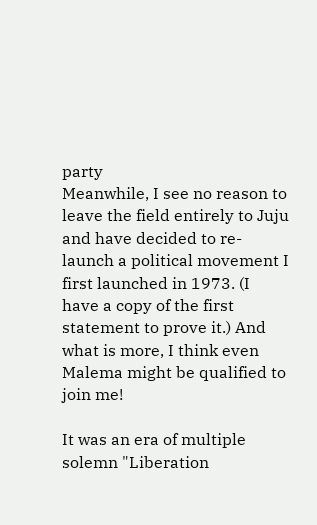party
Meanwhile, I see no reason to leave the field entirely to Juju and have decided to re-launch a political movement I first launched in 1973. (I have a copy of the first statement to prove it.) And what is more, I think even Malema might be qualified to join me!

It was an era of multiple solemn "Liberation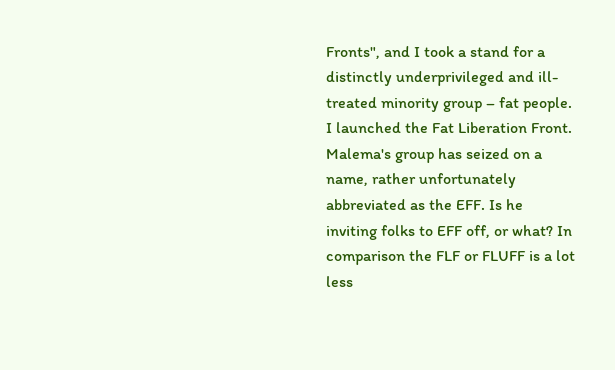Fronts", and I took a stand for a distinctly underprivileged and ill-treated minority group – fat people. I launched the Fat Liberation Front. Malema's group has seized on a name, rather unfortunately abbreviated as the EFF. Is he inviting folks to EFF off, or what? In comparison the FLF or FLUFF is a lot less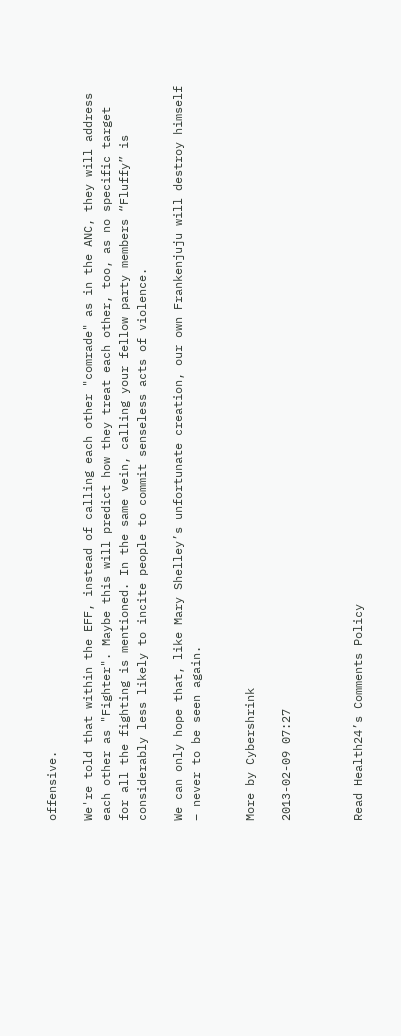offensive.

We're told that within the EFF, instead of calling each other "comrade" as in the ANC, they will address each other as "Fighter". Maybe this will predict how they treat each other, too, as no specific target for all the fighting is mentioned. In the same vein, calling your fellow party members “Fluffy” is considerably less likely to incite people to commit senseless acts of violence.

We can only hope that, like Mary Shelley’s unfortunate creation, our own Frankenjuju will destroy himself – never to be seen again.


More by Cybershrink

2013-02-09 07:27



Read Health24’s Comments Policy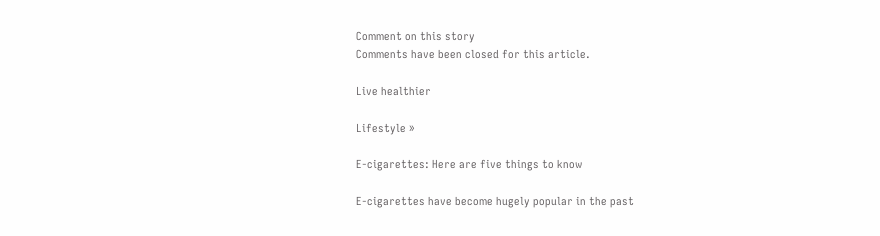Comment on this story
Comments have been closed for this article.

Live healthier

Lifestyle »

E-cigarettes: Here are five things to know

E-cigarettes have become hugely popular in the past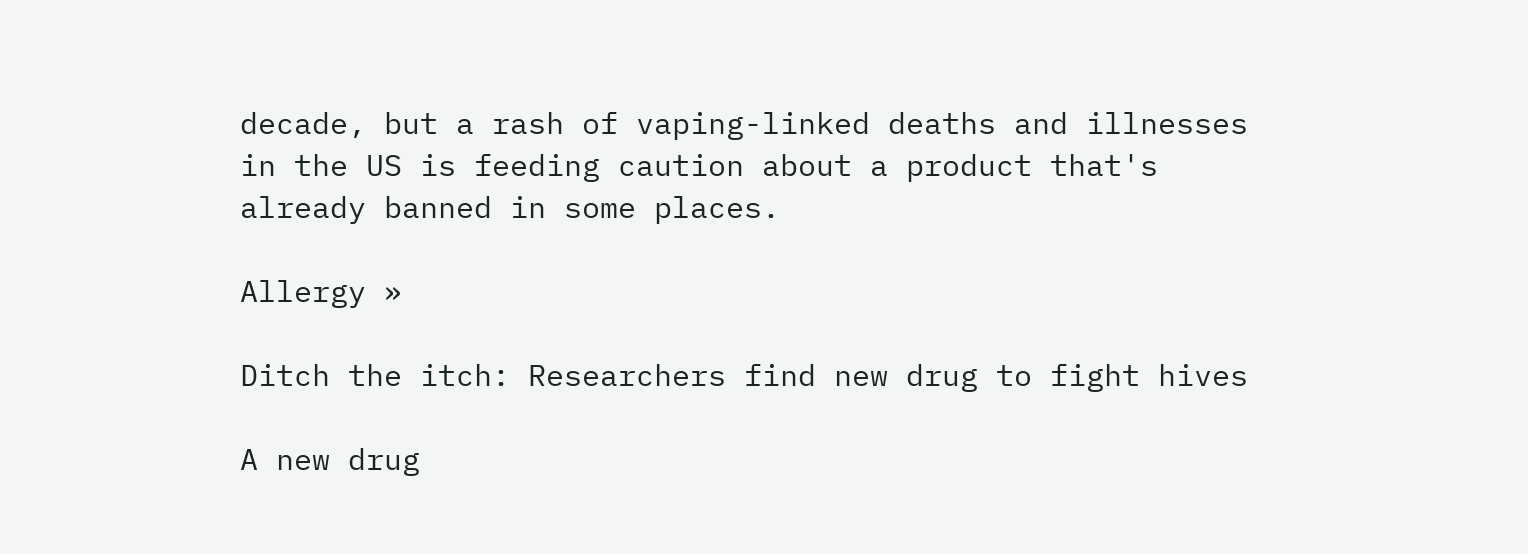decade, but a rash of vaping-linked deaths and illnesses in the US is feeding caution about a product that's already banned in some places.

Allergy »

Ditch the itch: Researchers find new drug to fight hives

A new drug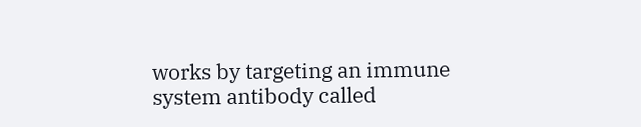works by targeting an immune system antibody called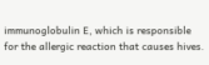immunoglobulin E, which is responsible for the allergic reaction that causes hives.